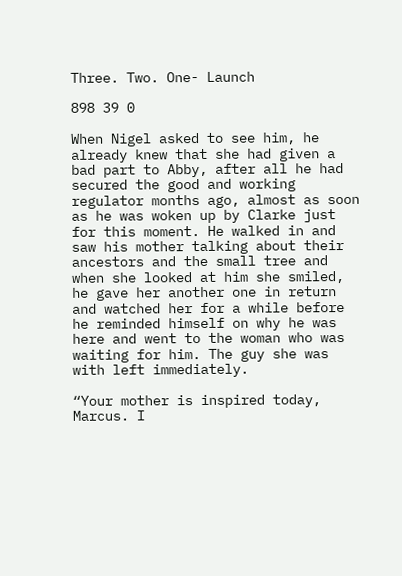Three. Two. One- Launch

898 39 0

When Nigel asked to see him, he already knew that she had given a bad part to Abby, after all he had secured the good and working regulator months ago, almost as soon as he was woken up by Clarke just for this moment. He walked in and saw his mother talking about their ancestors and the small tree and when she looked at him she smiled, he gave her another one in return and watched her for a while before he reminded himself on why he was here and went to the woman who was waiting for him. The guy she was with left immediately.

“Your mother is inspired today, Marcus. I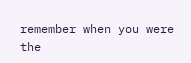remember when you were the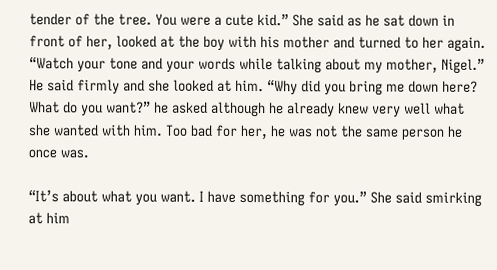tender of the tree. You were a cute kid.” She said as he sat down in front of her, looked at the boy with his mother and turned to her again. “Watch your tone and your words while talking about my mother, Nigel.” He said firmly and she looked at him. “Why did you bring me down here? What do you want?” he asked although he already knew very well what she wanted with him. Too bad for her, he was not the same person he once was.

“It’s about what you want. I have something for you.” She said smirking at him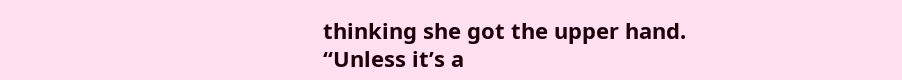thinking she got the upper hand. “Unless it’s a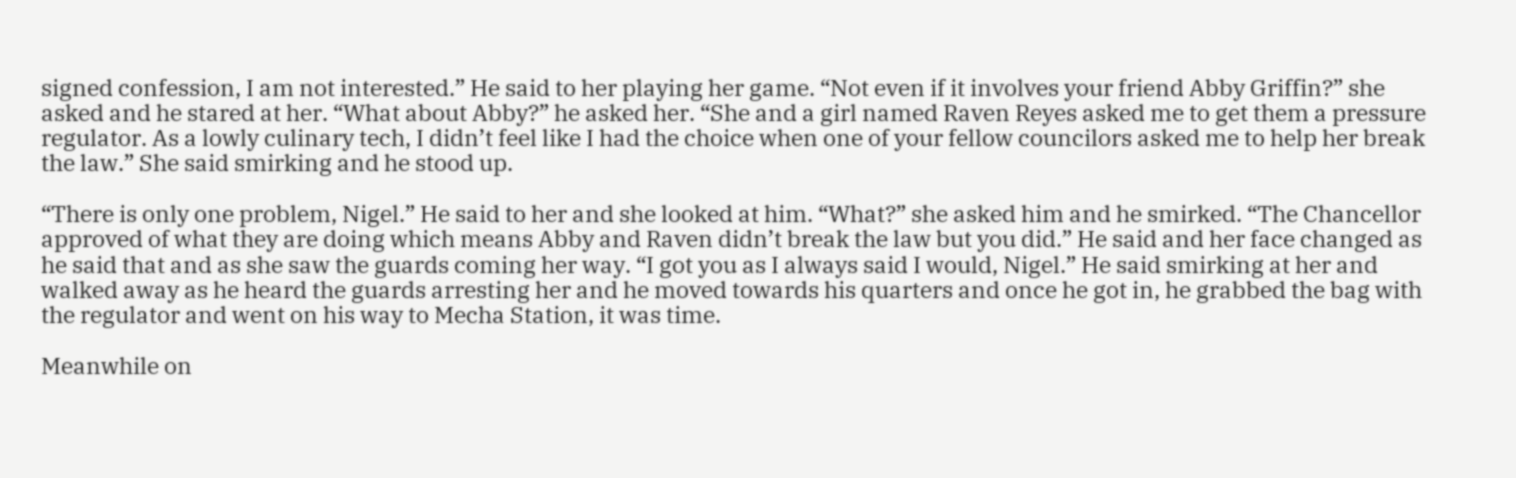signed confession, I am not interested.” He said to her playing her game. “Not even if it involves your friend Abby Griffin?” she asked and he stared at her. “What about Abby?” he asked her. “She and a girl named Raven Reyes asked me to get them a pressure regulator. As a lowly culinary tech, I didn’t feel like I had the choice when one of your fellow councilors asked me to help her break the law.” She said smirking and he stood up.

“There is only one problem, Nigel.” He said to her and she looked at him. “What?” she asked him and he smirked. “The Chancellor approved of what they are doing which means Abby and Raven didn’t break the law but you did.” He said and her face changed as he said that and as she saw the guards coming her way. “I got you as I always said I would, Nigel.” He said smirking at her and walked away as he heard the guards arresting her and he moved towards his quarters and once he got in, he grabbed the bag with the regulator and went on his way to Mecha Station, it was time.

Meanwhile on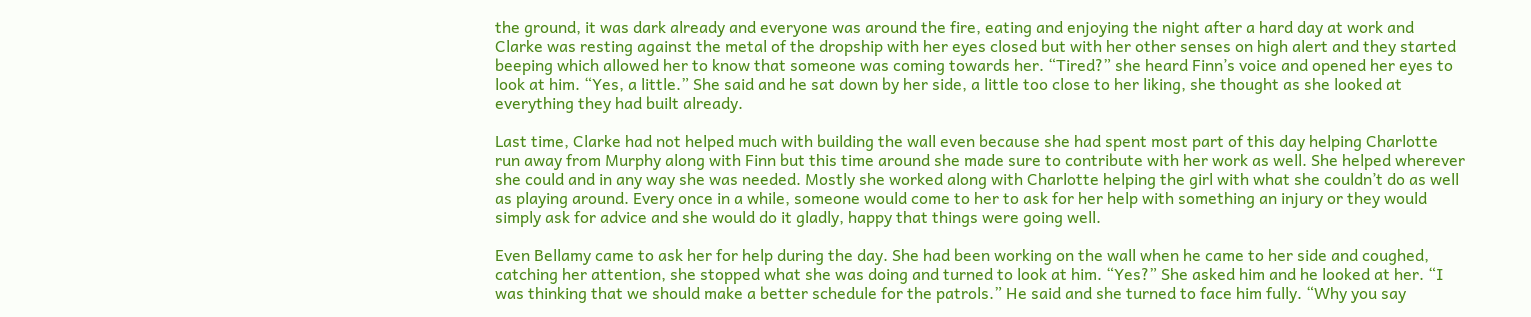the ground, it was dark already and everyone was around the fire, eating and enjoying the night after a hard day at work and Clarke was resting against the metal of the dropship with her eyes closed but with her other senses on high alert and they started beeping which allowed her to know that someone was coming towards her. “Tired?” she heard Finn’s voice and opened her eyes to look at him. “Yes, a little.” She said and he sat down by her side, a little too close to her liking, she thought as she looked at everything they had built already.

Last time, Clarke had not helped much with building the wall even because she had spent most part of this day helping Charlotte run away from Murphy along with Finn but this time around she made sure to contribute with her work as well. She helped wherever she could and in any way she was needed. Mostly she worked along with Charlotte helping the girl with what she couldn’t do as well as playing around. Every once in a while, someone would come to her to ask for her help with something an injury or they would simply ask for advice and she would do it gladly, happy that things were going well.

Even Bellamy came to ask her for help during the day. She had been working on the wall when he came to her side and coughed, catching her attention, she stopped what she was doing and turned to look at him. “Yes?” She asked him and he looked at her. “I was thinking that we should make a better schedule for the patrols.” He said and she turned to face him fully. “Why you say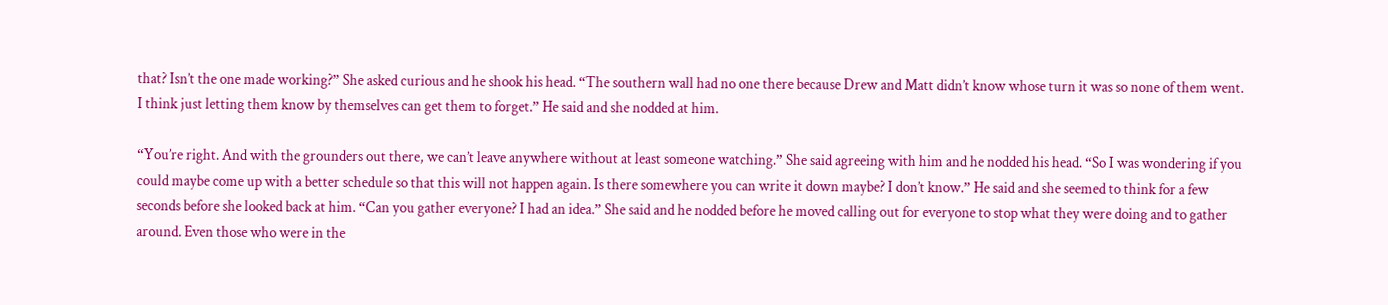that? Isn’t the one made working?” She asked curious and he shook his head. “The southern wall had no one there because Drew and Matt didn’t know whose turn it was so none of them went. I think just letting them know by themselves can get them to forget.” He said and she nodded at him.

“You’re right. And with the grounders out there, we can’t leave anywhere without at least someone watching.” She said agreeing with him and he nodded his head. “So I was wondering if you could maybe come up with a better schedule so that this will not happen again. Is there somewhere you can write it down maybe? I don’t know.” He said and she seemed to think for a few seconds before she looked back at him. “Can you gather everyone? I had an idea.” She said and he nodded before he moved calling out for everyone to stop what they were doing and to gather around. Even those who were in the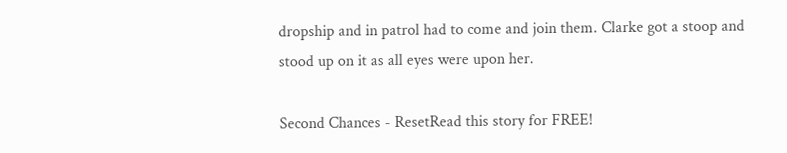dropship and in patrol had to come and join them. Clarke got a stoop and stood up on it as all eyes were upon her.

Second Chances - ResetRead this story for FREE!